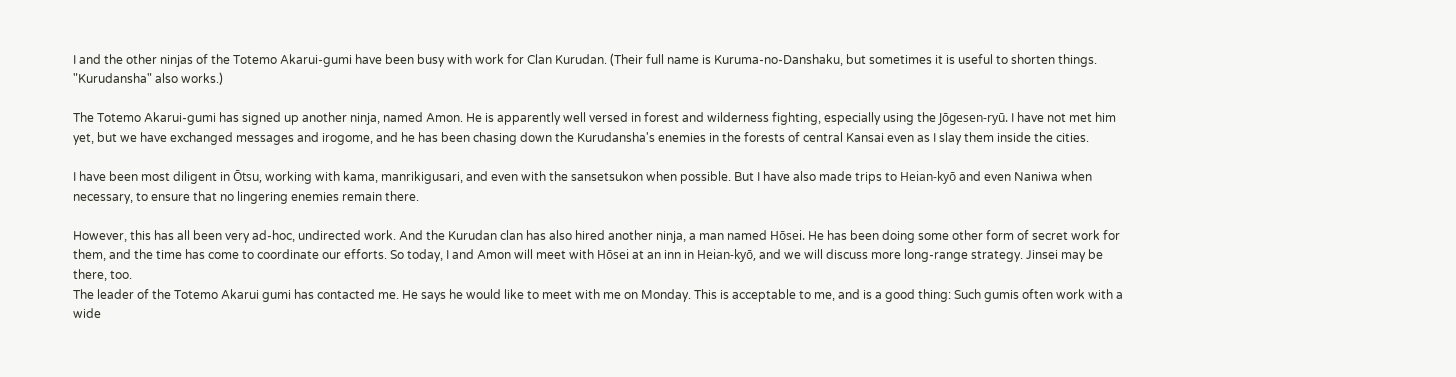I and the other ninjas of the Totemo Akarui-gumi have been busy with work for Clan Kurudan. (Their full name is Kuruma-no-Danshaku, but sometimes it is useful to shorten things. "Kurudansha" also works.)

The Totemo Akarui-gumi has signed up another ninja, named Amon. He is apparently well versed in forest and wilderness fighting, especially using the Jōgesen-ryū. I have not met him yet, but we have exchanged messages and irogome, and he has been chasing down the Kurudansha's enemies in the forests of central Kansai even as I slay them inside the cities.

I have been most diligent in Ōtsu, working with kama, manrikigusari, and even with the sansetsukon when possible. But I have also made trips to Heian-kyō and even Naniwa when necessary, to ensure that no lingering enemies remain there.

However, this has all been very ad-hoc, undirected work. And the Kurudan clan has also hired another ninja, a man named Hōsei. He has been doing some other form of secret work for them, and the time has come to coordinate our efforts. So today, I and Amon will meet with Hōsei at an inn in Heian-kyō, and we will discuss more long-range strategy. Jinsei may be there, too.
The leader of the Totemo Akarui gumi has contacted me. He says he would like to meet with me on Monday. This is acceptable to me, and is a good thing: Such gumis often work with a wide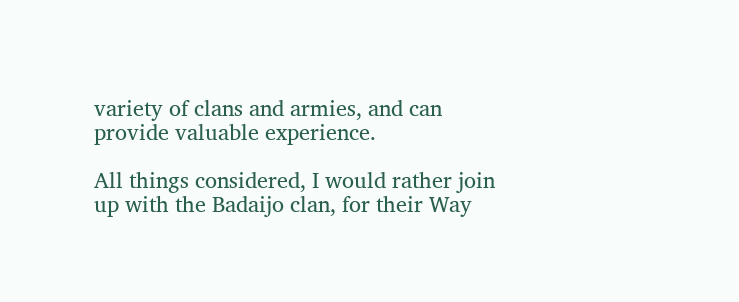variety of clans and armies, and can provide valuable experience.

All things considered, I would rather join up with the Badaijo clan, for their Way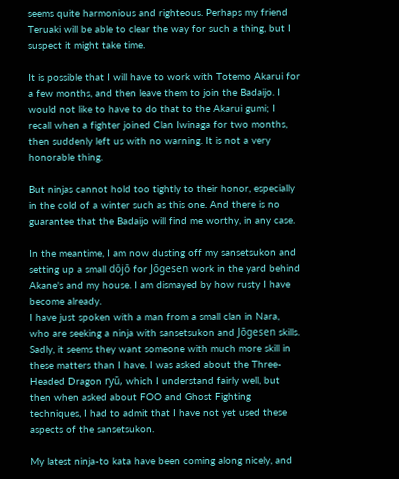seems quite harmonious and righteous. Perhaps my friend Teruaki will be able to clear the way for such a thing, but I suspect it might take time.

It is possible that I will have to work with Totemo Akarui for a few months, and then leave them to join the Badaijo. I would not like to have to do that to the Akarui gumi; I recall when a fighter joined Clan Iwinaga for two months, then suddenly left us with no warning. It is not a very honorable thing.

But ninjas cannot hold too tightly to their honor, especially in the cold of a winter such as this one. And there is no guarantee that the Badaijo will find me worthy, in any case.

In the meantime, I am now dusting off my sansetsukon and setting up a small dōjō for Jōgesen work in the yard behind Akane's and my house. I am dismayed by how rusty I have become already.
I have just spoken with a man from a small clan in Nara, who are seeking a ninja with sansetsukon and Jōgesen skills. Sadly, it seems they want someone with much more skill in these matters than I have. I was asked about the Three-Headed Dragon ryū, which I understand fairly well, but then when asked about FOO and Ghost Fighting techniques, I had to admit that I have not yet used these aspects of the sansetsukon.

My latest ninja-to kata have been coming along nicely, and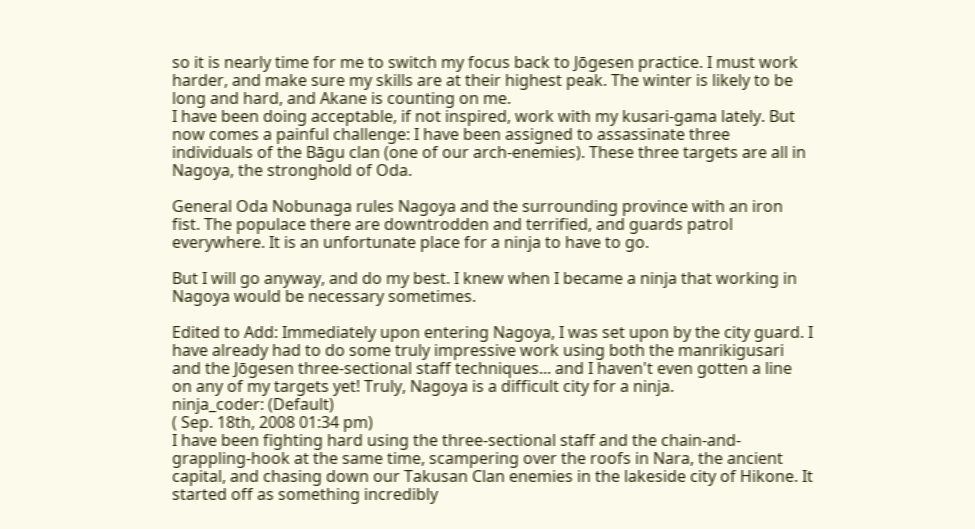so it is nearly time for me to switch my focus back to Jōgesen practice. I must work harder, and make sure my skills are at their highest peak. The winter is likely to be long and hard, and Akane is counting on me.
I have been doing acceptable, if not inspired, work with my kusari-gama lately. But now comes a painful challenge: I have been assigned to assassinate three individuals of the Bāgu clan (one of our arch-enemies). These three targets are all in Nagoya, the stronghold of Oda.

General Oda Nobunaga rules Nagoya and the surrounding province with an iron fist. The populace there are downtrodden and terrified, and guards patrol everywhere. It is an unfortunate place for a ninja to have to go.

But I will go anyway, and do my best. I knew when I became a ninja that working in Nagoya would be necessary sometimes.

Edited to Add: Immediately upon entering Nagoya, I was set upon by the city guard. I have already had to do some truly impressive work using both the manrikigusari and the Jōgesen three-sectional staff techniques... and I haven't even gotten a line on any of my targets yet! Truly, Nagoya is a difficult city for a ninja.
ninja_coder: (Default)
( Sep. 18th, 2008 01:34 pm)
I have been fighting hard using the three-sectional staff and the chain-and-grappling-hook at the same time, scampering over the roofs in Nara, the ancient capital, and chasing down our Takusan Clan enemies in the lakeside city of Hikone. It started off as something incredibly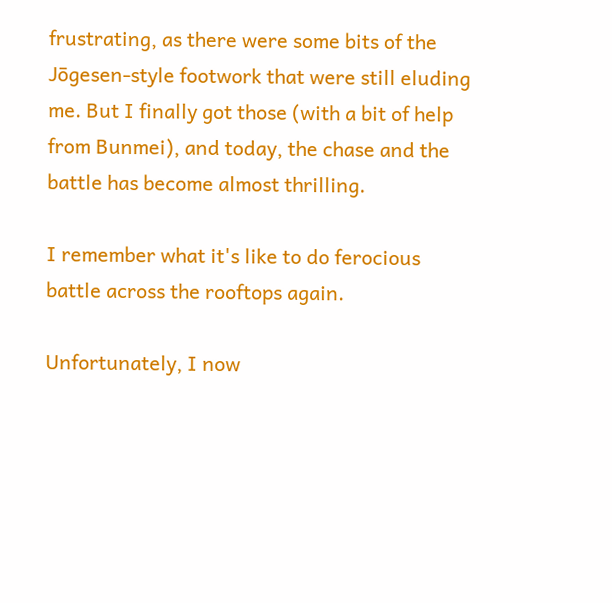frustrating, as there were some bits of the Jōgesen-style footwork that were still eluding me. But I finally got those (with a bit of help from Bunmei), and today, the chase and the battle has become almost thrilling.

I remember what it's like to do ferocious battle across the rooftops again.

Unfortunately, I now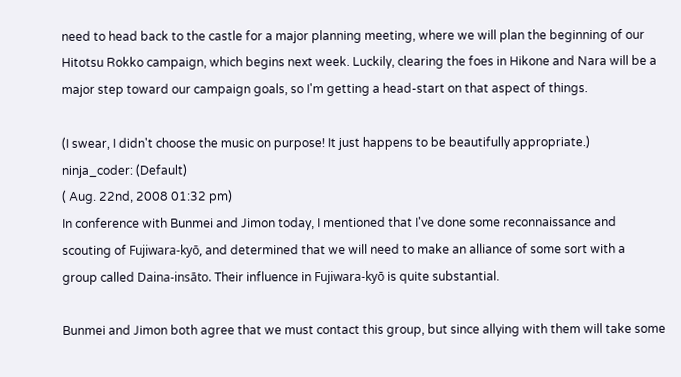need to head back to the castle for a major planning meeting, where we will plan the beginning of our Hitotsu Rokko campaign, which begins next week. Luckily, clearing the foes in Hikone and Nara will be a major step toward our campaign goals, so I'm getting a head-start on that aspect of things.

(I swear, I didn't choose the music on purpose! It just happens to be beautifully appropriate.)
ninja_coder: (Default)
( Aug. 22nd, 2008 01:32 pm)
In conference with Bunmei and Jimon today, I mentioned that I've done some reconnaissance and scouting of Fujiwara-kyō, and determined that we will need to make an alliance of some sort with a group called Daina-insāto. Their influence in Fujiwara-kyō is quite substantial.

Bunmei and Jimon both agree that we must contact this group, but since allying with them will take some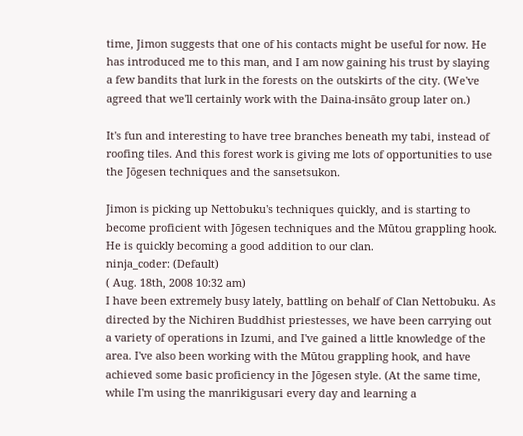time, Jimon suggests that one of his contacts might be useful for now. He has introduced me to this man, and I am now gaining his trust by slaying a few bandits that lurk in the forests on the outskirts of the city. (We've agreed that we'll certainly work with the Daina-insāto group later on.)

It's fun and interesting to have tree branches beneath my tabi, instead of roofing tiles. And this forest work is giving me lots of opportunities to use the Jōgesen techniques and the sansetsukon.

Jimon is picking up Nettobuku's techniques quickly, and is starting to become proficient with Jōgesen techniques and the Mūtou grappling hook. He is quickly becoming a good addition to our clan.
ninja_coder: (Default)
( Aug. 18th, 2008 10:32 am)
I have been extremely busy lately, battling on behalf of Clan Nettobuku. As directed by the Nichiren Buddhist priestesses, we have been carrying out a variety of operations in Izumi, and I've gained a little knowledge of the area. I've also been working with the Mūtou grappling hook, and have achieved some basic proficiency in the Jōgesen style. (At the same time, while I'm using the manrikigusari every day and learning a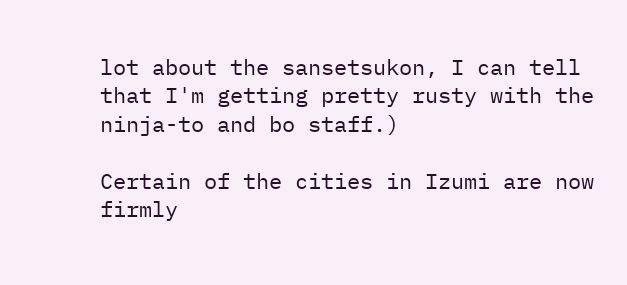lot about the sansetsukon, I can tell that I'm getting pretty rusty with the ninja-to and bo staff.)

Certain of the cities in Izumi are now firmly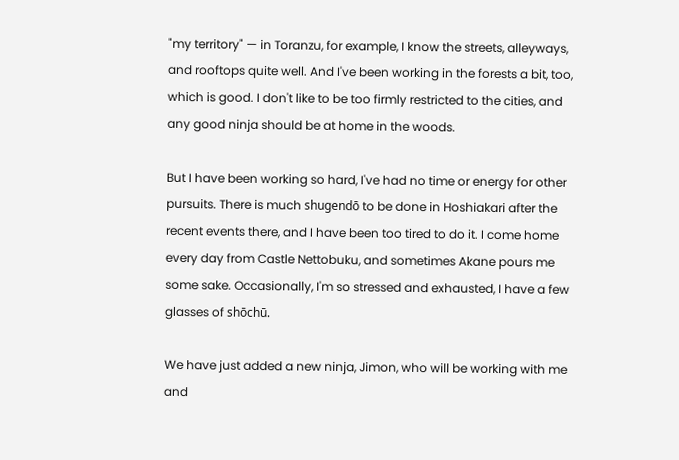"my territory" — in Toranzu, for example, I know the streets, alleyways, and rooftops quite well. And I've been working in the forests a bit, too, which is good. I don't like to be too firmly restricted to the cities, and any good ninja should be at home in the woods.

But I have been working so hard, I've had no time or energy for other pursuits. There is much shugendō to be done in Hoshiakari after the recent events there, and I have been too tired to do it. I come home every day from Castle Nettobuku, and sometimes Akane pours me some sake. Occasionally, I'm so stressed and exhausted, I have a few glasses of shōchū.

We have just added a new ninja, Jimon, who will be working with me and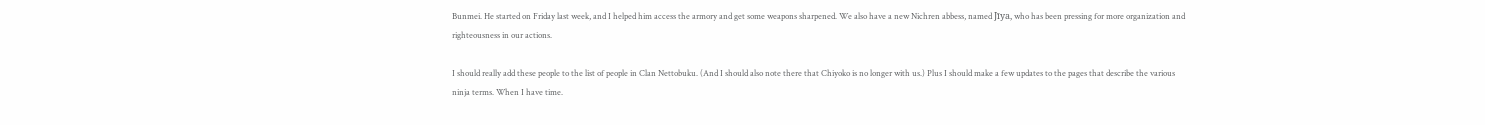Bunmei. He started on Friday last week, and I helped him access the armory and get some weapons sharpened. We also have a new Nichren abbess, named Jīya, who has been pressing for more organization and righteousness in our actions.

I should really add these people to the list of people in Clan Nettobuku. (And I should also note there that Chiyoko is no longer with us.) Plus I should make a few updates to the pages that describe the various ninja terms. When I have time.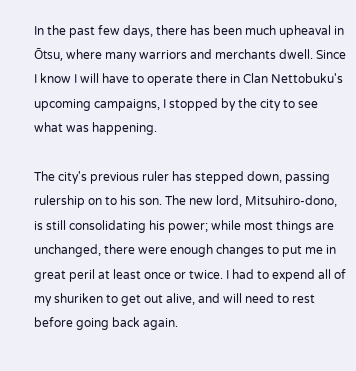In the past few days, there has been much upheaval in Ōtsu, where many warriors and merchants dwell. Since I know I will have to operate there in Clan Nettobuku's upcoming campaigns, I stopped by the city to see what was happening.

The city's previous ruler has stepped down, passing rulership on to his son. The new lord, Mitsuhiro-dono, is still consolidating his power; while most things are unchanged, there were enough changes to put me in great peril at least once or twice. I had to expend all of my shuriken to get out alive, and will need to rest before going back again.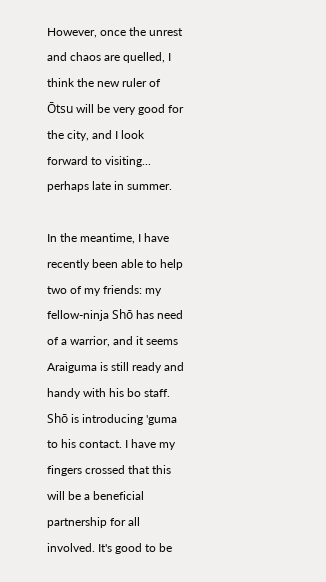However, once the unrest and chaos are quelled, I think the new ruler of Ōtsu will be very good for the city, and I look forward to visiting... perhaps late in summer.

In the meantime, I have recently been able to help two of my friends: my fellow-ninja Shō has need of a warrior, and it seems Araiguma is still ready and handy with his bo staff. Shō is introducing 'guma to his contact. I have my fingers crossed that this will be a beneficial partnership for all involved. It's good to be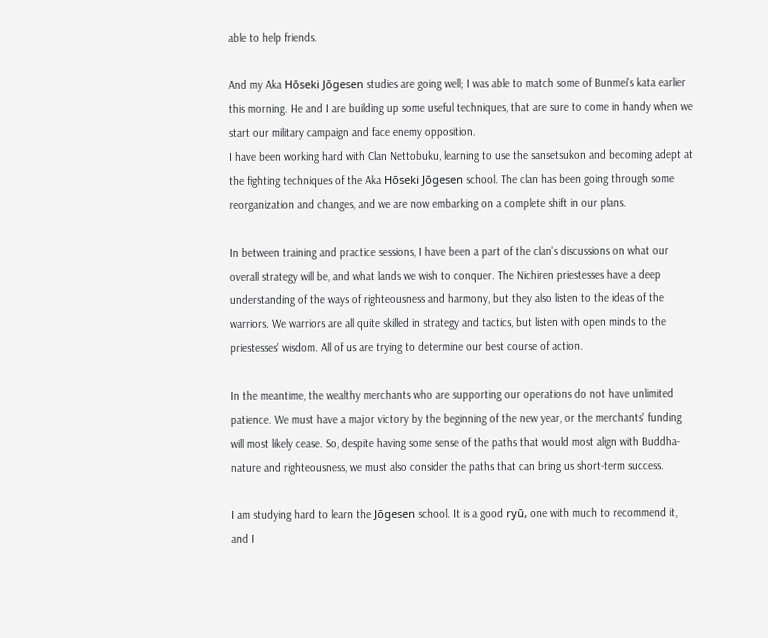able to help friends.

And my Aka Hōseki Jōgesen studies are going well; I was able to match some of Bunmei's kata earlier this morning. He and I are building up some useful techniques, that are sure to come in handy when we start our military campaign and face enemy opposition.
I have been working hard with Clan Nettobuku, learning to use the sansetsukon and becoming adept at the fighting techniques of the Aka Hōseki Jōgesen school. The clan has been going through some reorganization and changes, and we are now embarking on a complete shift in our plans.

In between training and practice sessions, I have been a part of the clan's discussions on what our overall strategy will be, and what lands we wish to conquer. The Nichiren priestesses have a deep understanding of the ways of righteousness and harmony, but they also listen to the ideas of the warriors. We warriors are all quite skilled in strategy and tactics, but listen with open minds to the priestesses' wisdom. All of us are trying to determine our best course of action.

In the meantime, the wealthy merchants who are supporting our operations do not have unlimited patience. We must have a major victory by the beginning of the new year, or the merchants' funding will most likely cease. So, despite having some sense of the paths that would most align with Buddha-nature and righteousness, we must also consider the paths that can bring us short-term success.

I am studying hard to learn the Jōgesen school. It is a good ryū, one with much to recommend it, and I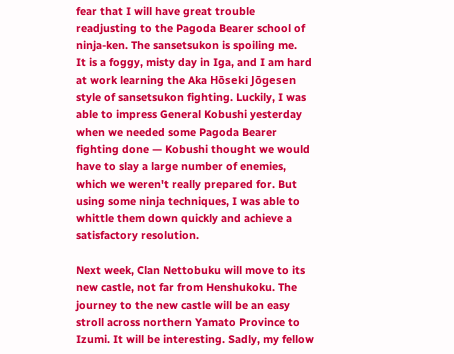fear that I will have great trouble readjusting to the Pagoda Bearer school of ninja-ken. The sansetsukon is spoiling me.
It is a foggy, misty day in Iga, and I am hard at work learning the Aka Hōseki Jōgesen style of sansetsukon fighting. Luckily, I was able to impress General Kobushi yesterday when we needed some Pagoda Bearer fighting done — Kobushi thought we would have to slay a large number of enemies, which we weren't really prepared for. But using some ninja techniques, I was able to whittle them down quickly and achieve a satisfactory resolution.

Next week, Clan Nettobuku will move to its new castle, not far from Henshukoku. The journey to the new castle will be an easy stroll across northern Yamato Province to Izumi. It will be interesting. Sadly, my fellow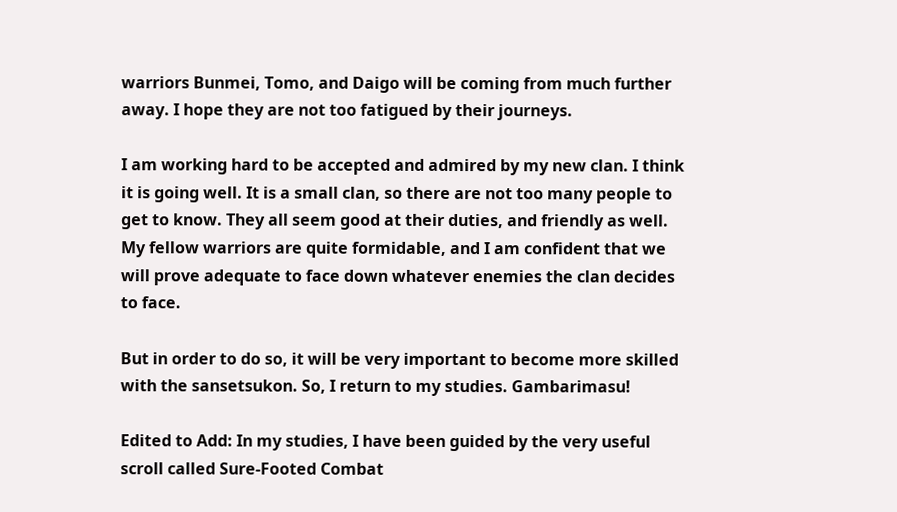warriors Bunmei, Tomo, and Daigo will be coming from much further away. I hope they are not too fatigued by their journeys.

I am working hard to be accepted and admired by my new clan. I think it is going well. It is a small clan, so there are not too many people to get to know. They all seem good at their duties, and friendly as well. My fellow warriors are quite formidable, and I am confident that we will prove adequate to face down whatever enemies the clan decides to face.

But in order to do so, it will be very important to become more skilled with the sansetsukon. So, I return to my studies. Gambarimasu!

Edited to Add: In my studies, I have been guided by the very useful scroll called Sure-Footed Combat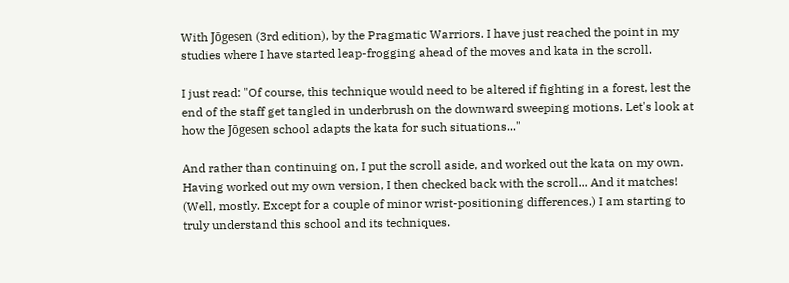With Jōgesen (3rd edition), by the Pragmatic Warriors. I have just reached the point in my studies where I have started leap-frogging ahead of the moves and kata in the scroll.

I just read: "Of course, this technique would need to be altered if fighting in a forest, lest the end of the staff get tangled in underbrush on the downward sweeping motions. Let's look at how the Jōgesen school adapts the kata for such situations..."

And rather than continuing on, I put the scroll aside, and worked out the kata on my own. Having worked out my own version, I then checked back with the scroll... And it matches! (Well, mostly. Except for a couple of minor wrist-positioning differences.) I am starting to truly understand this school and its techniques.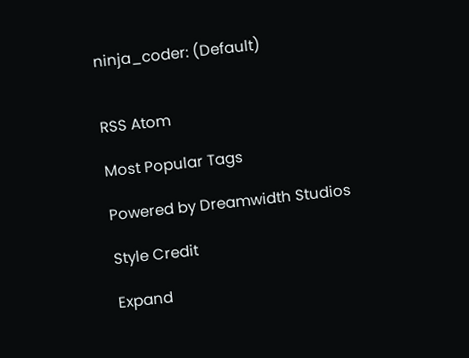ninja_coder: (Default)


RSS Atom

Most Popular Tags

Powered by Dreamwidth Studios

Style Credit

Expand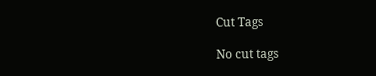Cut Tags

No cut tags